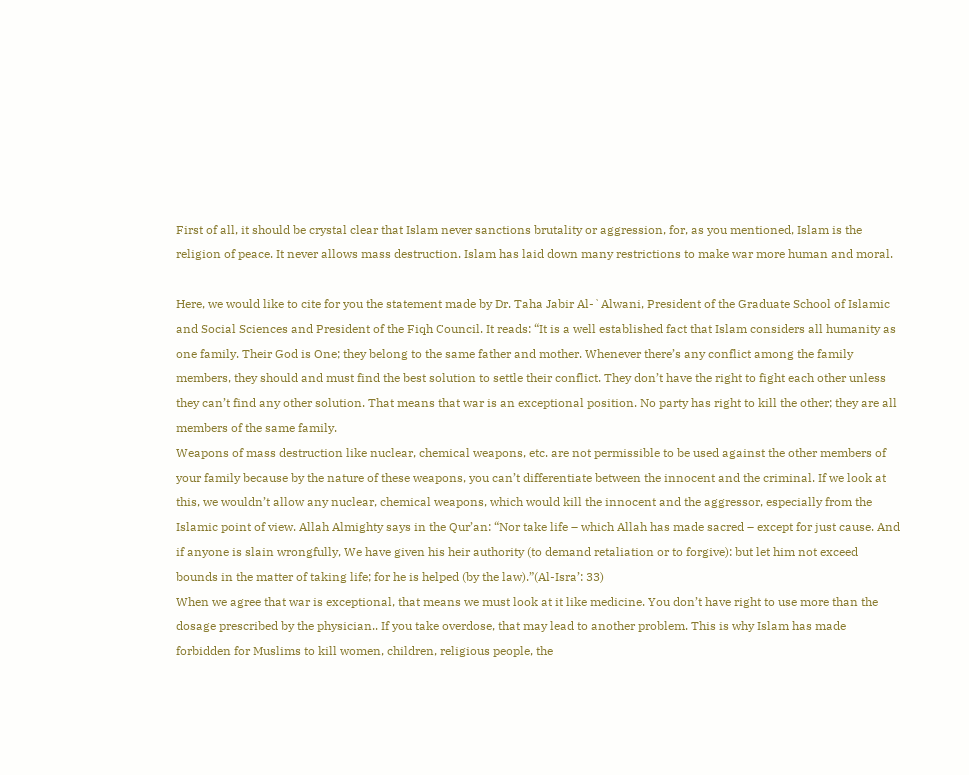First of all, it should be crystal clear that Islam never sanctions brutality or aggression, for, as you mentioned, Islam is the religion of peace. It never allows mass destruction. Islam has laid down many restrictions to make war more human and moral.

Here, we would like to cite for you the statement made by Dr. Taha Jabir Al-`Alwani, President of the Graduate School of Islamic and Social Sciences and President of the Fiqh Council. It reads: “It is a well established fact that Islam considers all humanity as one family. Their God is One; they belong to the same father and mother. Whenever there’s any conflict among the family members, they should and must find the best solution to settle their conflict. They don’t have the right to fight each other unless they can’t find any other solution. That means that war is an exceptional position. No party has right to kill the other; they are all members of the same family.
Weapons of mass destruction like nuclear, chemical weapons, etc. are not permissible to be used against the other members of your family because by the nature of these weapons, you can’t differentiate between the innocent and the criminal. If we look at this, we wouldn’t allow any nuclear, chemical weapons, which would kill the innocent and the aggressor, especially from the Islamic point of view. Allah Almighty says in the Qur’an: “Nor take life – which Allah has made sacred – except for just cause. And if anyone is slain wrongfully, We have given his heir authority (to demand retaliation or to forgive): but let him not exceed bounds in the matter of taking life; for he is helped (by the law).”(Al-Isra’: 33)
When we agree that war is exceptional, that means we must look at it like medicine. You don’t have right to use more than the dosage prescribed by the physician.. If you take overdose, that may lead to another problem. This is why Islam has made forbidden for Muslims to kill women, children, religious people, the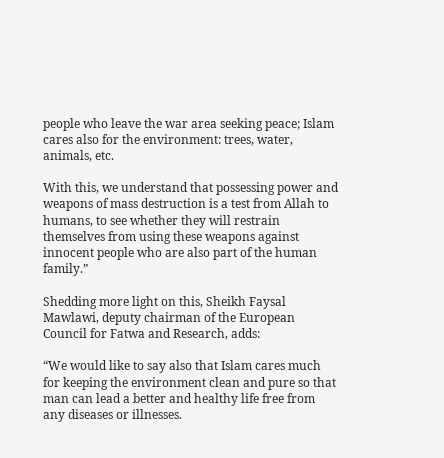people who leave the war area seeking peace; Islam cares also for the environment: trees, water, animals, etc.

With this, we understand that possessing power and weapons of mass destruction is a test from Allah to humans, to see whether they will restrain themselves from using these weapons against innocent people who are also part of the human family.”

Shedding more light on this, Sheikh Faysal Mawlawi, deputy chairman of the European Council for Fatwa and Research, adds:

“We would like to say also that Islam cares much for keeping the environment clean and pure so that man can lead a better and healthy life free from any diseases or illnesses.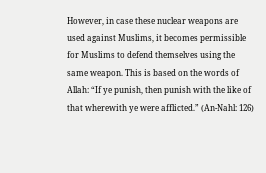However, in case these nuclear weapons are used against Muslims, it becomes permissible for Muslims to defend themselves using the same weapon. This is based on the words of Allah: “If ye punish, then punish with the like of that wherewith ye were afflicted.” (An-Nahl: 126)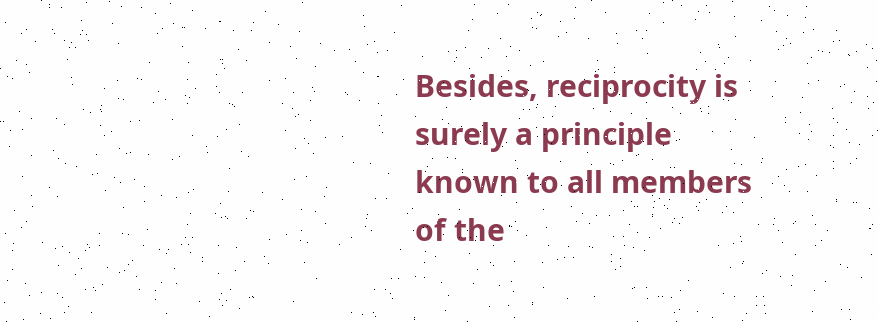Besides, reciprocity is surely a principle known to all members of the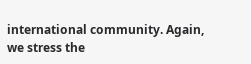international community. Again, we stress the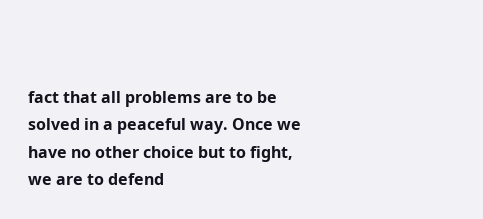fact that all problems are to be solved in a peaceful way. Once we have no other choice but to fight, we are to defend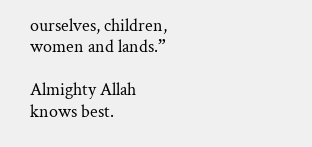ourselves, children, women and lands.”

Almighty Allah knows best.